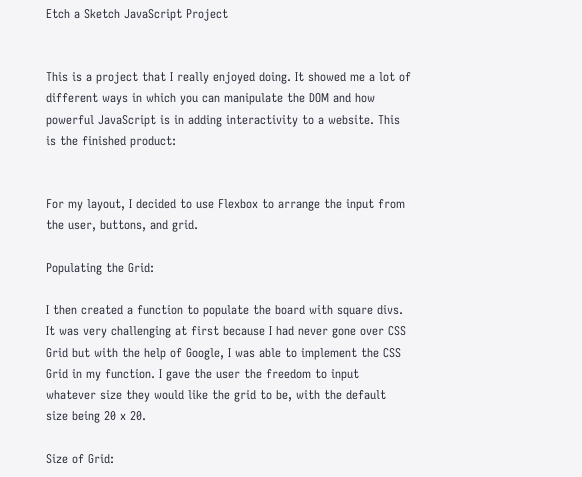Etch a Sketch JavaScript Project


This is a project that I really enjoyed doing. It showed me a lot of different ways in which you can manipulate the DOM and how powerful JavaScript is in adding interactivity to a website. This is the finished product:


For my layout, I decided to use Flexbox to arrange the input from the user, buttons, and grid.

Populating the Grid:

I then created a function to populate the board with square divs. It was very challenging at first because I had never gone over CSS Grid but with the help of Google, I was able to implement the CSS Grid in my function. I gave the user the freedom to input whatever size they would like the grid to be, with the default size being 20 x 20.

Size of Grid: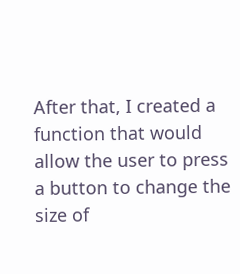After that, I created a function that would allow the user to press a button to change the size of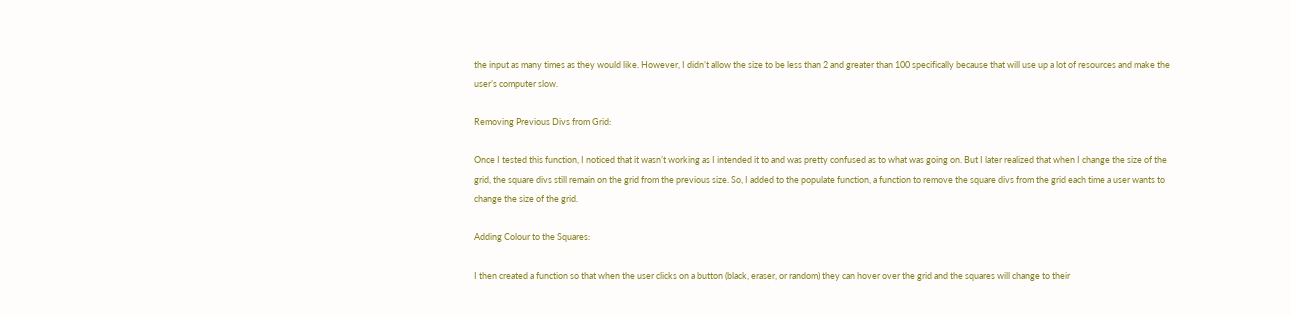the input as many times as they would like. However, I didn’t allow the size to be less than 2 and greater than 100 specifically because that will use up a lot of resources and make the user’s computer slow.

Removing Previous Divs from Grid:

Once I tested this function, I noticed that it wasn’t working as I intended it to and was pretty confused as to what was going on. But I later realized that when I change the size of the grid, the square divs still remain on the grid from the previous size. So, I added to the populate function, a function to remove the square divs from the grid each time a user wants to change the size of the grid.

Adding Colour to the Squares:

I then created a function so that when the user clicks on a button (black, eraser, or random) they can hover over the grid and the squares will change to their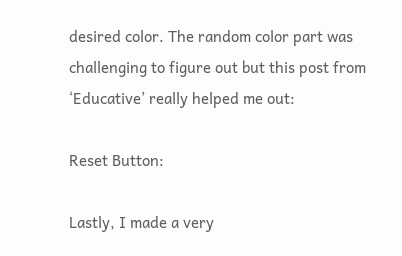desired color. The random color part was challenging to figure out but this post from ‘Educative’ really helped me out:

Reset Button:

Lastly, I made a very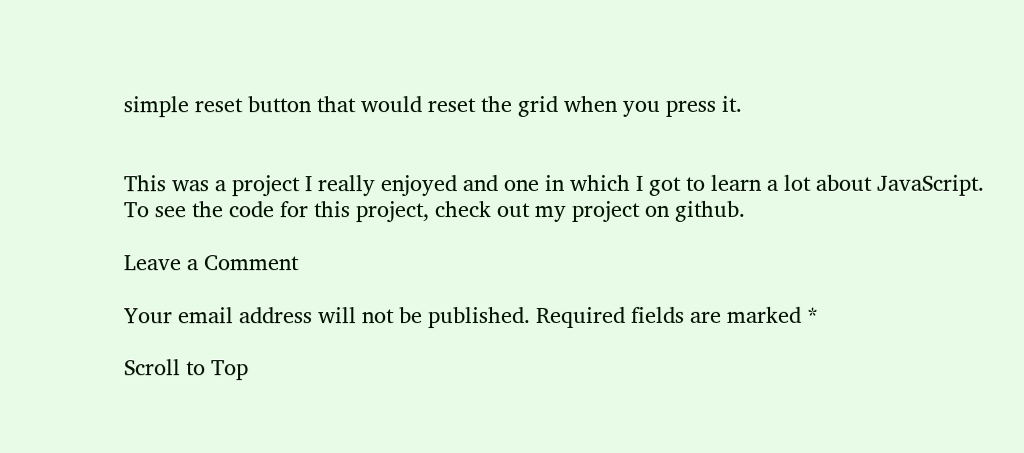simple reset button that would reset the grid when you press it.


This was a project I really enjoyed and one in which I got to learn a lot about JavaScript. To see the code for this project, check out my project on github.

Leave a Comment

Your email address will not be published. Required fields are marked *

Scroll to Top